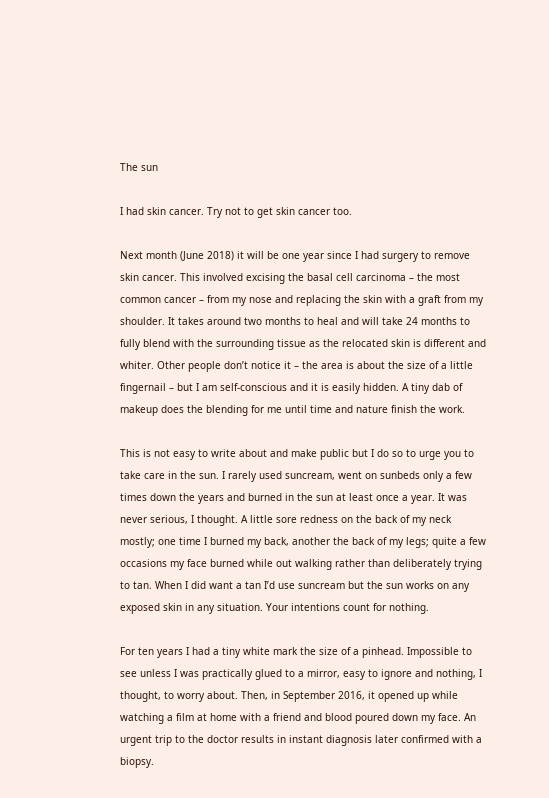The sun

I had skin cancer. Try not to get skin cancer too.

Next month (June 2018) it will be one year since I had surgery to remove skin cancer. This involved excising the basal cell carcinoma – the most common cancer – from my nose and replacing the skin with a graft from my shoulder. It takes around two months to heal and will take 24 months to fully blend with the surrounding tissue as the relocated skin is different and whiter. Other people don’t notice it – the area is about the size of a little fingernail – but I am self-conscious and it is easily hidden. A tiny dab of makeup does the blending for me until time and nature finish the work.

This is not easy to write about and make public but I do so to urge you to take care in the sun. I rarely used suncream, went on sunbeds only a few times down the years and burned in the sun at least once a year. It was never serious, I thought. A little sore redness on the back of my neck mostly; one time I burned my back, another the back of my legs; quite a few occasions my face burned while out walking rather than deliberately trying to tan. When I did want a tan I’d use suncream but the sun works on any exposed skin in any situation. Your intentions count for nothing.

For ten years I had a tiny white mark the size of a pinhead. Impossible to see unless I was practically glued to a mirror, easy to ignore and nothing, I thought, to worry about. Then, in September 2016, it opened up while watching a film at home with a friend and blood poured down my face. An urgent trip to the doctor results in instant diagnosis later confirmed with a biopsy.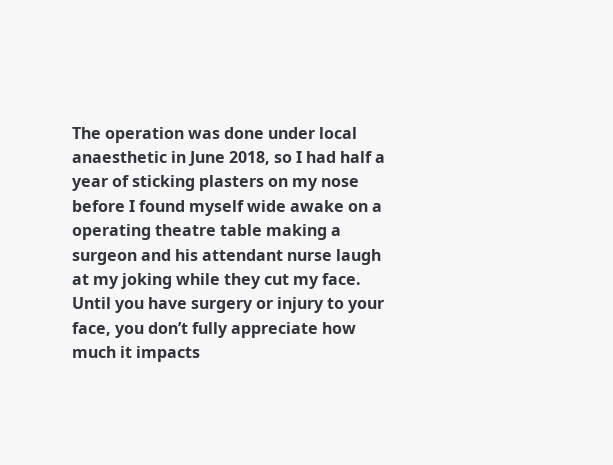The operation was done under local anaesthetic in June 2018, so I had half a year of sticking plasters on my nose before I found myself wide awake on a operating theatre table making a surgeon and his attendant nurse laugh at my joking while they cut my face. Until you have surgery or injury to your face, you don’t fully appreciate how much it impacts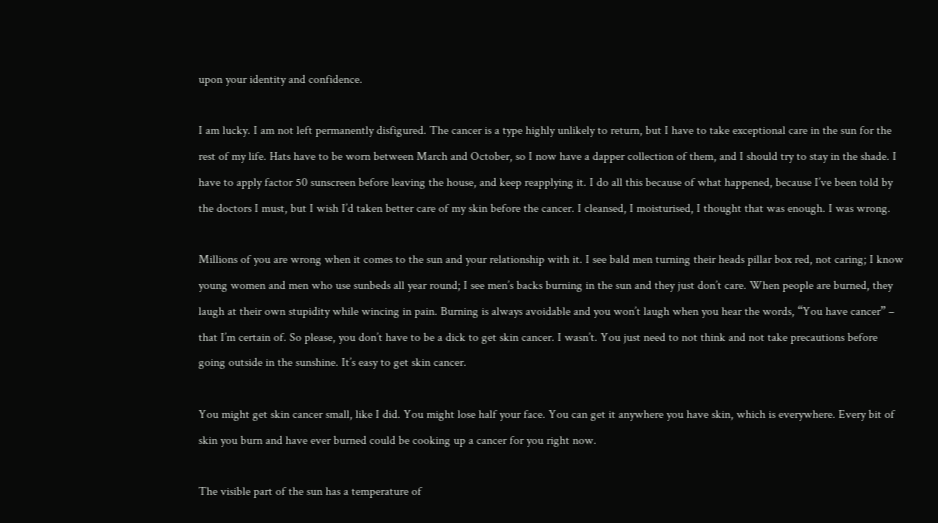upon your identity and confidence.

I am lucky. I am not left permanently disfigured. The cancer is a type highly unlikely to return, but I have to take exceptional care in the sun for the rest of my life. Hats have to be worn between March and October, so I now have a dapper collection of them, and I should try to stay in the shade. I have to apply factor 50 sunscreen before leaving the house, and keep reapplying it. I do all this because of what happened, because I’ve been told by the doctors I must, but I wish I’d taken better care of my skin before the cancer. I cleansed, I moisturised, I thought that was enough. I was wrong.

Millions of you are wrong when it comes to the sun and your relationship with it. I see bald men turning their heads pillar box red, not caring; I know young women and men who use sunbeds all year round; I see men’s backs burning in the sun and they just don’t care. When people are burned, they laugh at their own stupidity while wincing in pain. Burning is always avoidable and you won’t laugh when you hear the words, “You have cancer” – that I’m certain of. So please, you don’t have to be a dick to get skin cancer. I wasn’t. You just need to not think and not take precautions before going outside in the sunshine. It’s easy to get skin cancer.

You might get skin cancer small, like I did. You might lose half your face. You can get it anywhere you have skin, which is everywhere. Every bit of skin you burn and have ever burned could be cooking up a cancer for you right now.

The visible part of the sun has a temperature of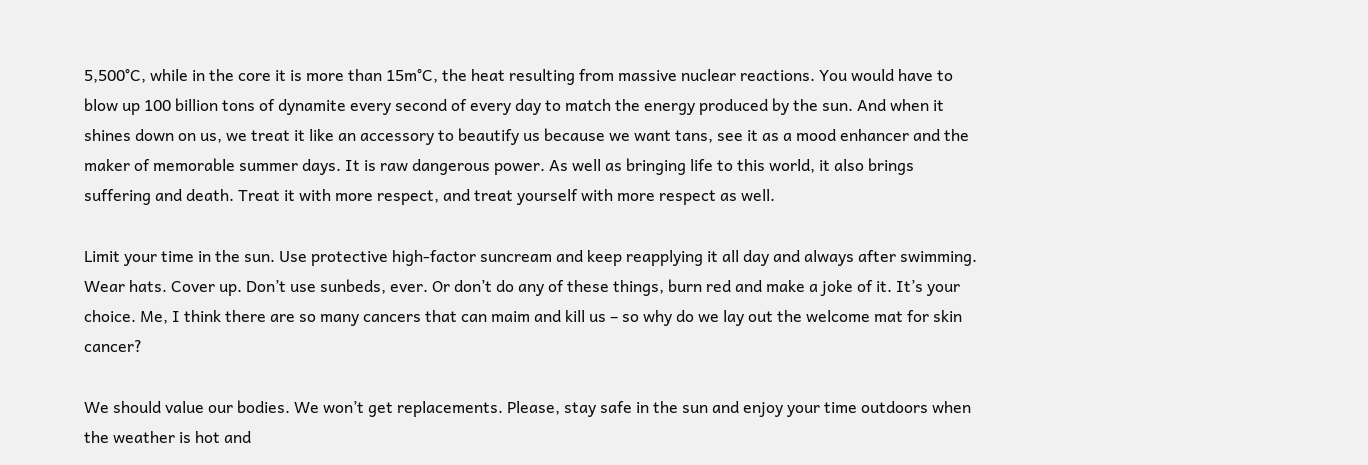5,500°C, while in the core it is more than 15m°C, the heat resulting from massive nuclear reactions. You would have to blow up 100 billion tons of dynamite every second of every day to match the energy produced by the sun. And when it shines down on us, we treat it like an accessory to beautify us because we want tans, see it as a mood enhancer and the maker of memorable summer days. It is raw dangerous power. As well as bringing life to this world, it also brings suffering and death. Treat it with more respect, and treat yourself with more respect as well.

Limit your time in the sun. Use protective high-factor suncream and keep reapplying it all day and always after swimming. Wear hats. Cover up. Don’t use sunbeds, ever. Or don’t do any of these things, burn red and make a joke of it. It’s your choice. Me, I think there are so many cancers that can maim and kill us – so why do we lay out the welcome mat for skin cancer?

We should value our bodies. We won’t get replacements. Please, stay safe in the sun and enjoy your time outdoors when the weather is hot and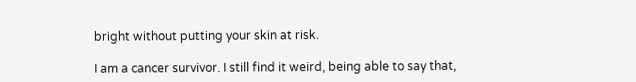bright without putting your skin at risk.

I am a cancer survivor. I still find it weird, being able to say that,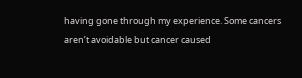having gone through my experience. Some cancers aren’t avoidable but cancer caused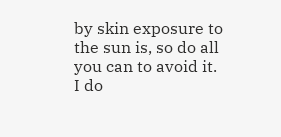by skin exposure to the sun is, so do all you can to avoid it. I do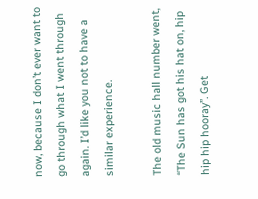now, because I don’t ever want to go through what I went through again. I’d like you not to have a similar experience.

The old music hall number went, “The Sun has got his hat on, hip hip hip hooray”. Get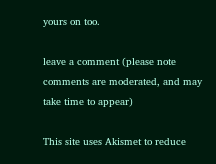yours on too.

leave a comment (please note comments are moderated, and may take time to appear)

This site uses Akismet to reduce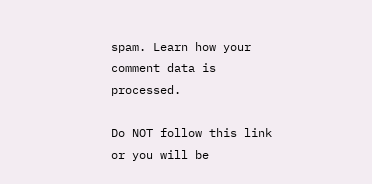spam. Learn how your comment data is processed.

Do NOT follow this link or you will be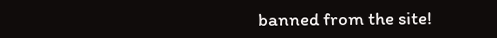banned from the site!